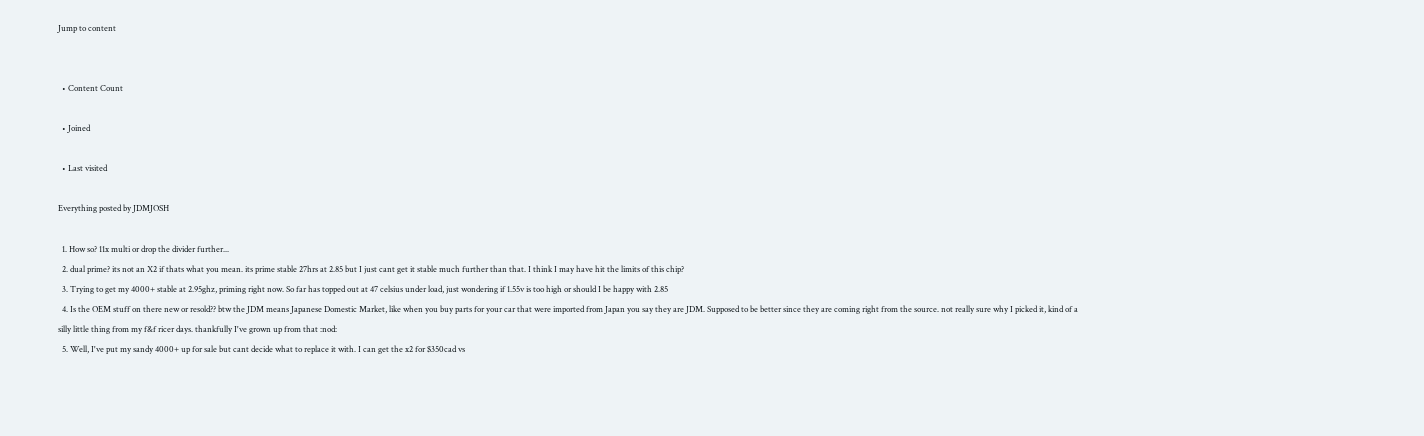Jump to content


  • Content Count

  • Joined

  • Last visited

Everything posted by JDMJOSH

  1. How so? 11x multi or drop the divider further...
  2. dual prime? its not an X2 if thats what you mean. its prime stable 27hrs at 2.85 but I just cant get it stable much further than that. I think I may have hit the limits of this chip?
  3. Trying to get my 4000+ stable at 2.95ghz, priming right now. So far has topped out at 47 celsius under load, just wondering if 1.55v is too high or should I be happy with 2.85
  4. Is the OEM stuff on there new or resold?? btw the JDM means Japanese Domestic Market, like when you buy parts for your car that were imported from Japan you say they are JDM. Supposed to be better since they are coming right from the source. not really sure why I picked it, kind of a silly little thing from my f&f ricer days. thankfully I've grown up from that :nod:
  5. Well, I've put my sandy 4000+ up for sale but cant decide what to replace it with. I can get the x2 for $350cad vs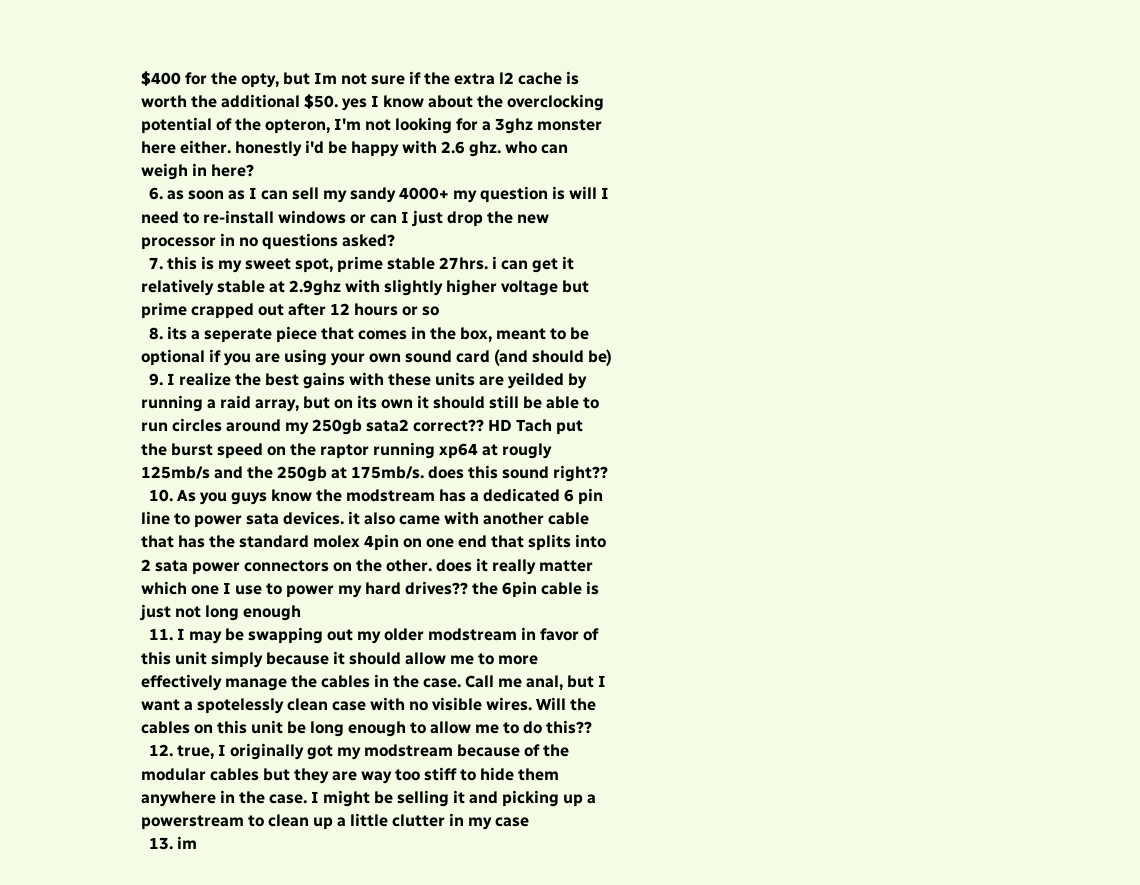$400 for the opty, but Im not sure if the extra l2 cache is worth the additional $50. yes I know about the overclocking potential of the opteron, I'm not looking for a 3ghz monster here either. honestly i'd be happy with 2.6 ghz. who can weigh in here?
  6. as soon as I can sell my sandy 4000+ my question is will I need to re-install windows or can I just drop the new processor in no questions asked?
  7. this is my sweet spot, prime stable 27hrs. i can get it relatively stable at 2.9ghz with slightly higher voltage but prime crapped out after 12 hours or so
  8. its a seperate piece that comes in the box, meant to be optional if you are using your own sound card (and should be)
  9. I realize the best gains with these units are yeilded by running a raid array, but on its own it should still be able to run circles around my 250gb sata2 correct?? HD Tach put the burst speed on the raptor running xp64 at rougly 125mb/s and the 250gb at 175mb/s. does this sound right??
  10. As you guys know the modstream has a dedicated 6 pin line to power sata devices. it also came with another cable that has the standard molex 4pin on one end that splits into 2 sata power connectors on the other. does it really matter which one I use to power my hard drives?? the 6pin cable is just not long enough
  11. I may be swapping out my older modstream in favor of this unit simply because it should allow me to more effectively manage the cables in the case. Call me anal, but I want a spotelessly clean case with no visible wires. Will the cables on this unit be long enough to allow me to do this??
  12. true, I originally got my modstream because of the modular cables but they are way too stiff to hide them anywhere in the case. I might be selling it and picking up a powerstream to clean up a little clutter in my case
  13. im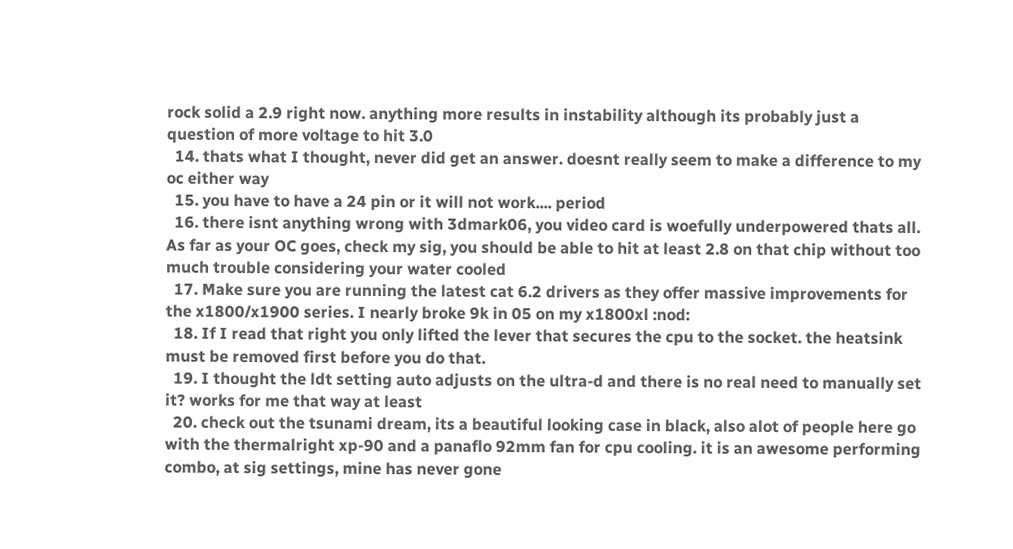rock solid a 2.9 right now. anything more results in instability although its probably just a question of more voltage to hit 3.0
  14. thats what I thought, never did get an answer. doesnt really seem to make a difference to my oc either way
  15. you have to have a 24 pin or it will not work.... period
  16. there isnt anything wrong with 3dmark06, you video card is woefully underpowered thats all. As far as your OC goes, check my sig, you should be able to hit at least 2.8 on that chip without too much trouble considering your water cooled
  17. Make sure you are running the latest cat 6.2 drivers as they offer massive improvements for the x1800/x1900 series. I nearly broke 9k in 05 on my x1800xl :nod:
  18. If I read that right you only lifted the lever that secures the cpu to the socket. the heatsink must be removed first before you do that.
  19. I thought the ldt setting auto adjusts on the ultra-d and there is no real need to manually set it? works for me that way at least
  20. check out the tsunami dream, its a beautiful looking case in black, also alot of people here go with the thermalright xp-90 and a panaflo 92mm fan for cpu cooling. it is an awesome performing combo, at sig settings, mine has never gone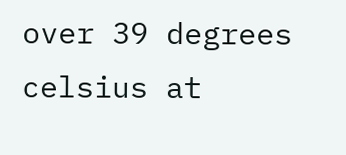over 39 degrees celsius at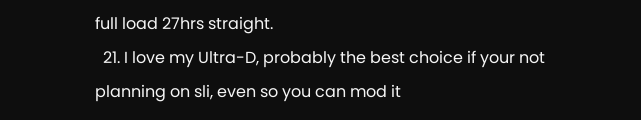full load 27hrs straight.
  21. I love my Ultra-D, probably the best choice if your not planning on sli, even so you can mod it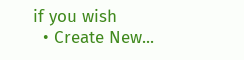if you wish
  • Create New...